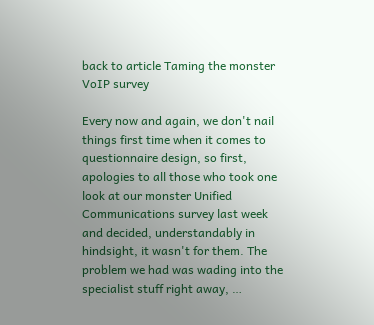back to article Taming the monster VoIP survey

Every now and again, we don't nail things first time when it comes to questionnaire design, so first, apologies to all those who took one look at our monster Unified Communications survey last week and decided, understandably in hindsight, it wasn't for them. The problem we had was wading into the specialist stuff right away, …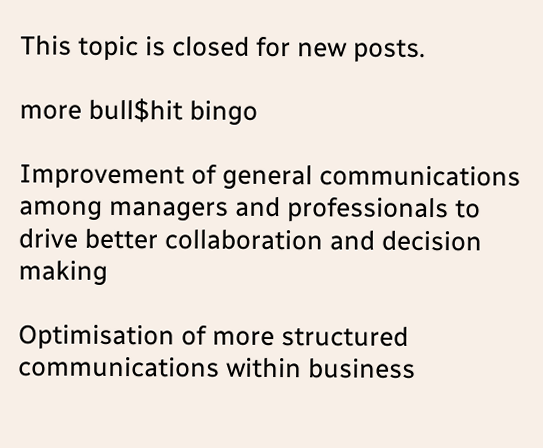This topic is closed for new posts.

more bull$hit bingo

Improvement of general communications among managers and professionals to drive better collaboration and decision making

Optimisation of more structured communications within business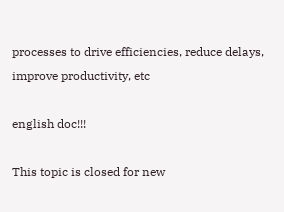processes to drive efficiencies, reduce delays, improve productivity, etc

english doc!!!

This topic is closed for new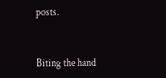posts.


Biting the hand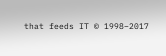that feeds IT © 1998–2017